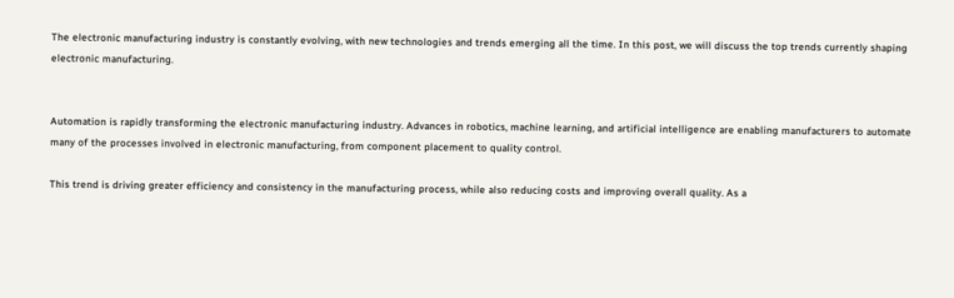The electronic manufacturing industry is constantly evolving, with new technologies and trends emerging all the time. In this post, we will discuss the top trends currently shaping electronic manufacturing.


Automation is rapidly transforming the electronic manufacturing industry. Advances in robotics, machine learning, and artificial intelligence are enabling manufacturers to automate many of the processes involved in electronic manufacturing, from component placement to quality control.

This trend is driving greater efficiency and consistency in the manufacturing process, while also reducing costs and improving overall quality. As a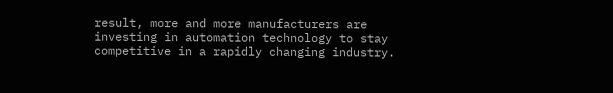result, more and more manufacturers are investing in automation technology to stay competitive in a rapidly changing industry.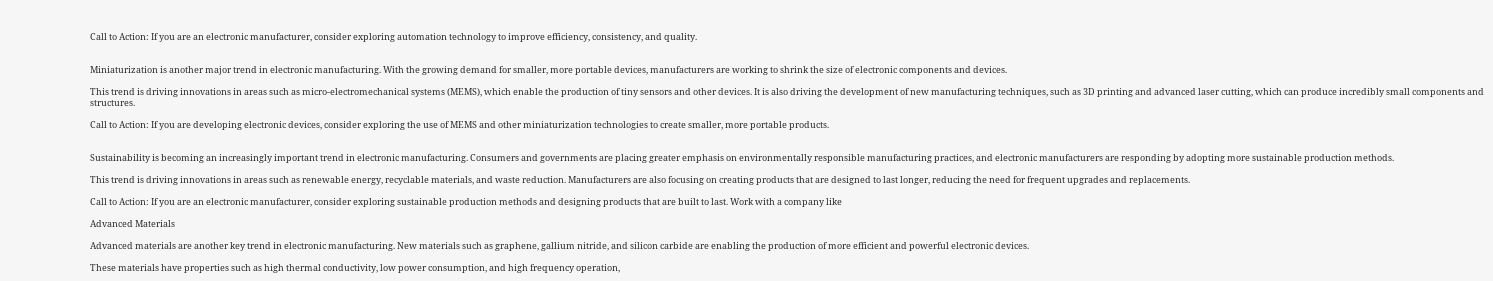Call to Action: If you are an electronic manufacturer, consider exploring automation technology to improve efficiency, consistency, and quality.


Miniaturization is another major trend in electronic manufacturing. With the growing demand for smaller, more portable devices, manufacturers are working to shrink the size of electronic components and devices.

This trend is driving innovations in areas such as micro-electromechanical systems (MEMS), which enable the production of tiny sensors and other devices. It is also driving the development of new manufacturing techniques, such as 3D printing and advanced laser cutting, which can produce incredibly small components and structures.

Call to Action: If you are developing electronic devices, consider exploring the use of MEMS and other miniaturization technologies to create smaller, more portable products.


Sustainability is becoming an increasingly important trend in electronic manufacturing. Consumers and governments are placing greater emphasis on environmentally responsible manufacturing practices, and electronic manufacturers are responding by adopting more sustainable production methods.

This trend is driving innovations in areas such as renewable energy, recyclable materials, and waste reduction. Manufacturers are also focusing on creating products that are designed to last longer, reducing the need for frequent upgrades and replacements.

Call to Action: If you are an electronic manufacturer, consider exploring sustainable production methods and designing products that are built to last. Work with a company like

Advanced Materials

Advanced materials are another key trend in electronic manufacturing. New materials such as graphene, gallium nitride, and silicon carbide are enabling the production of more efficient and powerful electronic devices.

These materials have properties such as high thermal conductivity, low power consumption, and high frequency operation,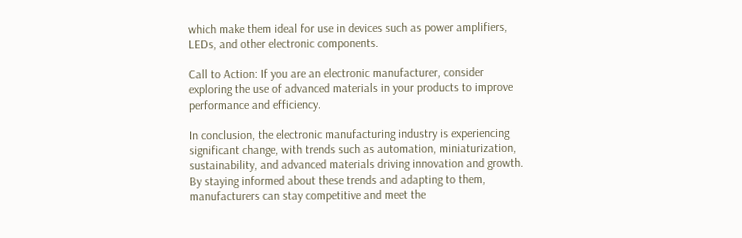which make them ideal for use in devices such as power amplifiers, LEDs, and other electronic components.

Call to Action: If you are an electronic manufacturer, consider exploring the use of advanced materials in your products to improve performance and efficiency.

In conclusion, the electronic manufacturing industry is experiencing significant change, with trends such as automation, miniaturization, sustainability, and advanced materials driving innovation and growth. By staying informed about these trends and adapting to them, manufacturers can stay competitive and meet the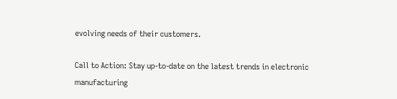evolving needs of their customers.

Call to Action: Stay up-to-date on the latest trends in electronic manufacturing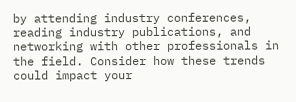by attending industry conferences, reading industry publications, and networking with other professionals in the field. Consider how these trends could impact your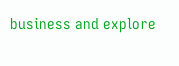business and explore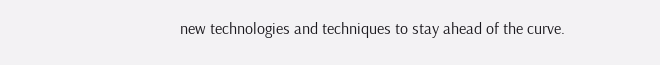new technologies and techniques to stay ahead of the curve.